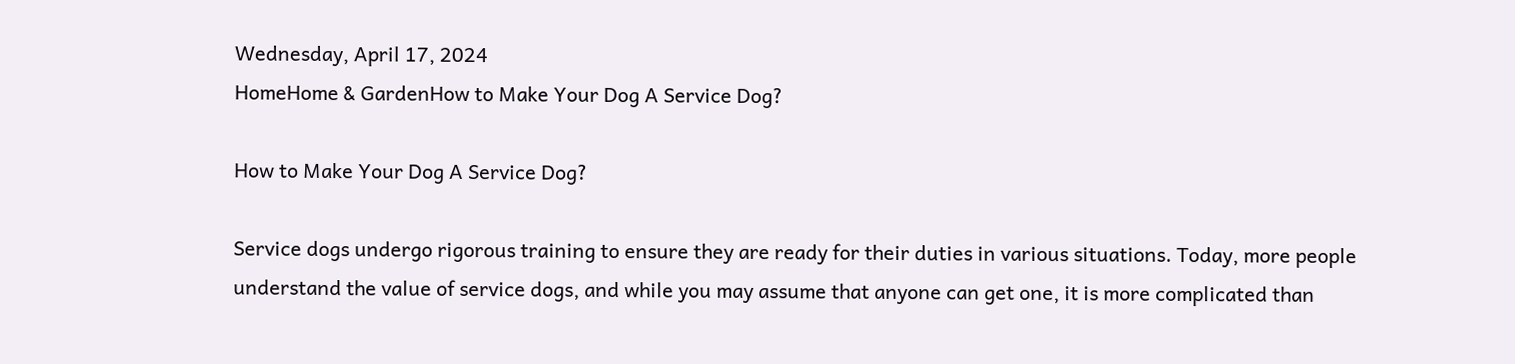Wednesday, April 17, 2024
HomeHome & GardenHow to Make Your Dog A Service Dog?

How to Make Your Dog A Service Dog?

Service dogs undergo rigorous training to ensure they are ready for their duties in various situations. Today, more people understand the value of service dogs, and while you may assume that anyone can get one, it is more complicated than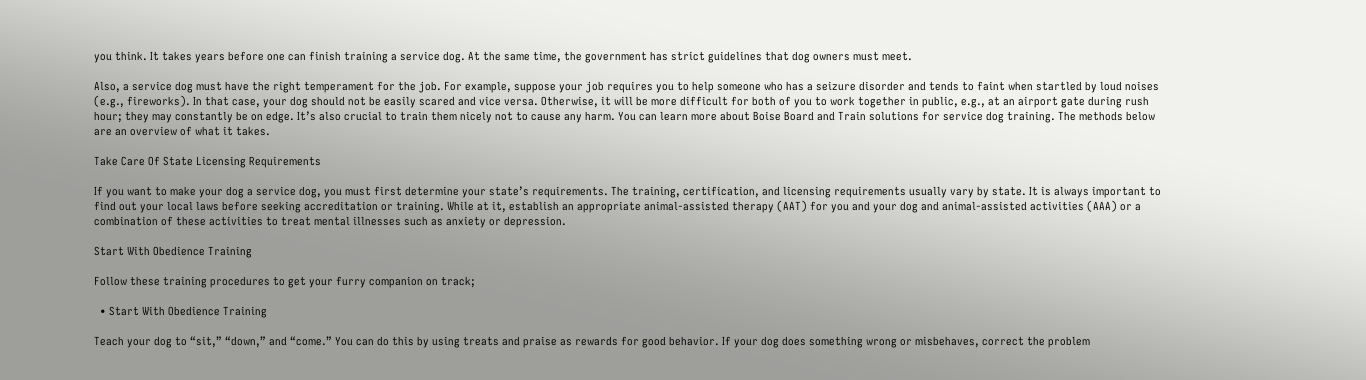you think. It takes years before one can finish training a service dog. At the same time, the government has strict guidelines that dog owners must meet.

Also, a service dog must have the right temperament for the job. For example, suppose your job requires you to help someone who has a seizure disorder and tends to faint when startled by loud noises (e.g., fireworks). In that case, your dog should not be easily scared and vice versa. Otherwise, it will be more difficult for both of you to work together in public, e.g., at an airport gate during rush hour; they may constantly be on edge. It’s also crucial to train them nicely not to cause any harm. You can learn more about Boise Board and Train solutions for service dog training. The methods below are an overview of what it takes.

Take Care Of State Licensing Requirements

If you want to make your dog a service dog, you must first determine your state’s requirements. The training, certification, and licensing requirements usually vary by state. It is always important to find out your local laws before seeking accreditation or training. While at it, establish an appropriate animal-assisted therapy (AAT) for you and your dog and animal-assisted activities (AAA) or a combination of these activities to treat mental illnesses such as anxiety or depression.

Start With Obedience Training

Follow these training procedures to get your furry companion on track;

  • Start With Obedience Training

Teach your dog to “sit,” “down,” and “come.” You can do this by using treats and praise as rewards for good behavior. If your dog does something wrong or misbehaves, correct the problem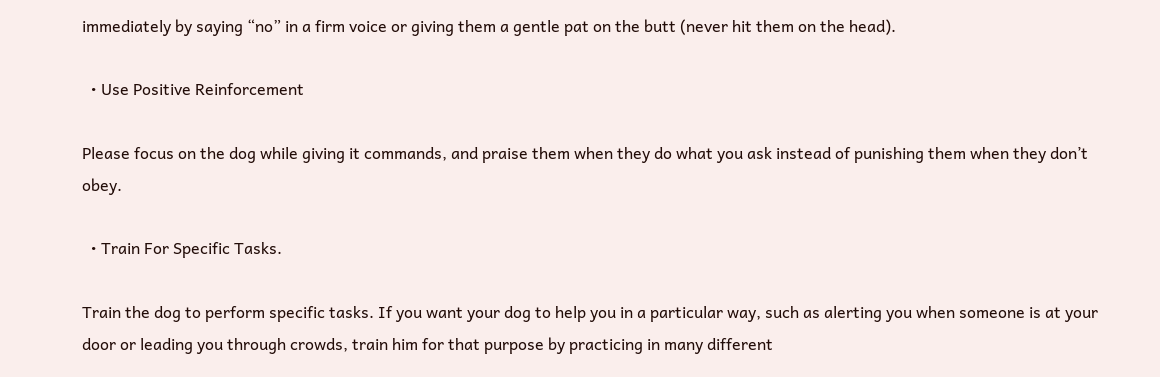immediately by saying “no” in a firm voice or giving them a gentle pat on the butt (never hit them on the head).

  • Use Positive Reinforcement

Please focus on the dog while giving it commands, and praise them when they do what you ask instead of punishing them when they don’t obey.

  • Train For Specific Tasks.

Train the dog to perform specific tasks. If you want your dog to help you in a particular way, such as alerting you when someone is at your door or leading you through crowds, train him for that purpose by practicing in many different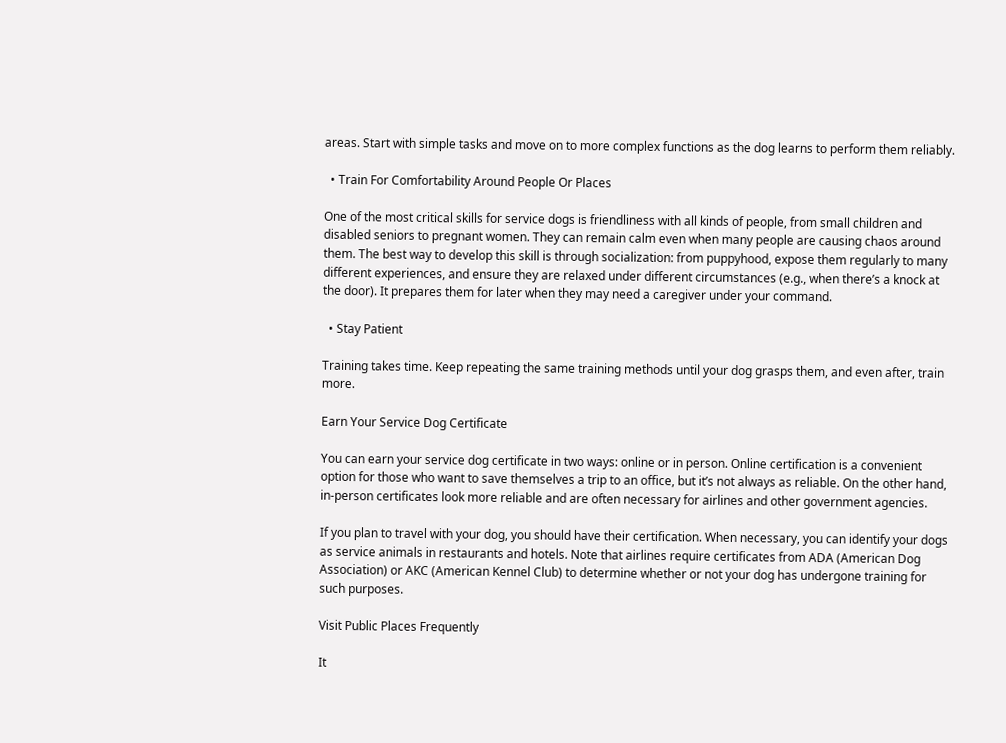areas. Start with simple tasks and move on to more complex functions as the dog learns to perform them reliably.

  • Train For Comfortability Around People Or Places

One of the most critical skills for service dogs is friendliness with all kinds of people, from small children and disabled seniors to pregnant women. They can remain calm even when many people are causing chaos around them. The best way to develop this skill is through socialization: from puppyhood, expose them regularly to many different experiences, and ensure they are relaxed under different circumstances (e.g., when there’s a knock at the door). It prepares them for later when they may need a caregiver under your command.

  • Stay Patient

Training takes time. Keep repeating the same training methods until your dog grasps them, and even after, train more.

Earn Your Service Dog Certificate

You can earn your service dog certificate in two ways: online or in person. Online certification is a convenient option for those who want to save themselves a trip to an office, but it’s not always as reliable. On the other hand, in-person certificates look more reliable and are often necessary for airlines and other government agencies.

If you plan to travel with your dog, you should have their certification. When necessary, you can identify your dogs as service animals in restaurants and hotels. Note that airlines require certificates from ADA (American Dog Association) or AKC (American Kennel Club) to determine whether or not your dog has undergone training for such purposes.

Visit Public Places Frequently

It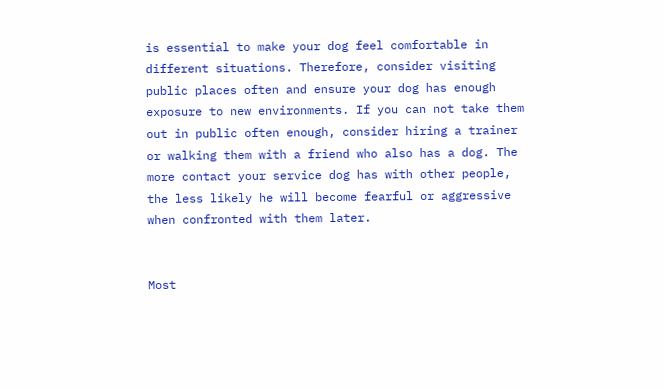is essential to make your dog feel comfortable in different situations. Therefore, consider visiting public places often and ensure your dog has enough exposure to new environments. If you can not take them out in public often enough, consider hiring a trainer or walking them with a friend who also has a dog. The more contact your service dog has with other people, the less likely he will become fearful or aggressive when confronted with them later.


Most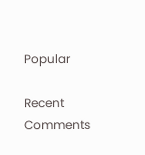Popular

Recent Comments